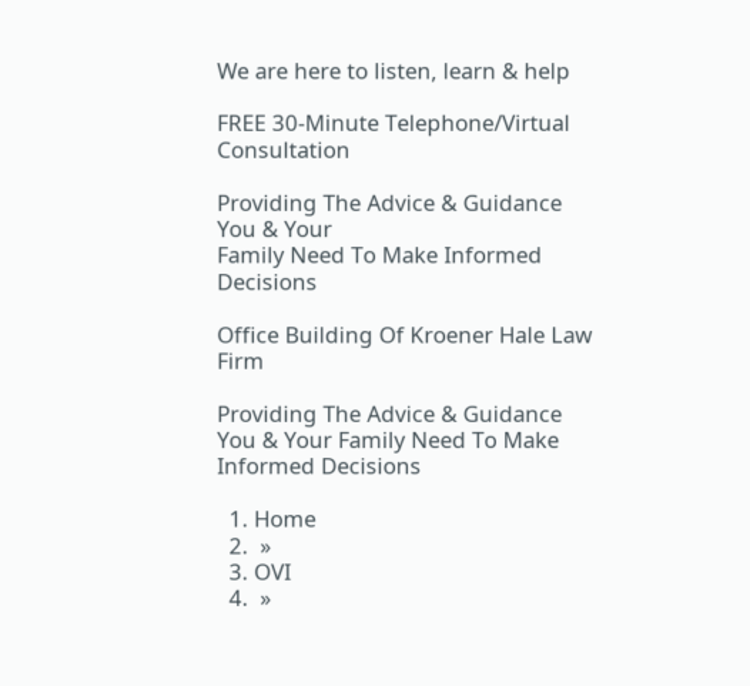We are here to listen, learn & help

FREE 30-Minute Telephone/Virtual Consultation

Providing The Advice & Guidance You & Your
Family Need To Make Informed Decisions

Office Building Of Kroener Hale Law Firm

Providing The Advice & Guidance You & Your Family Need To Make Informed Decisions

  1. Home
  2.  »
  3. OVI
  4.  »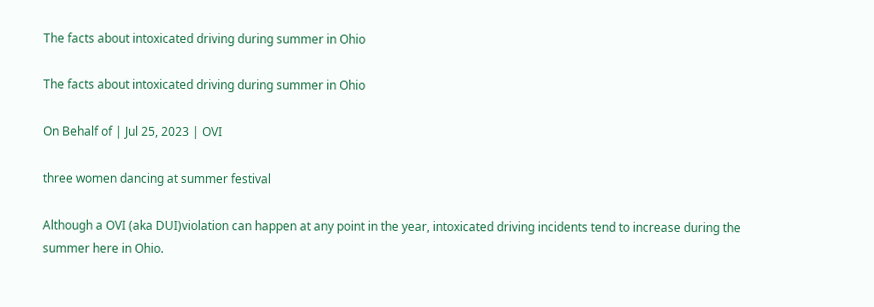The facts about intoxicated driving during summer in Ohio

The facts about intoxicated driving during summer in Ohio

On Behalf of | Jul 25, 2023 | OVI

three women dancing at summer festival

Although a OVI (aka DUI)violation can happen at any point in the year, intoxicated driving incidents tend to increase during the summer here in Ohio.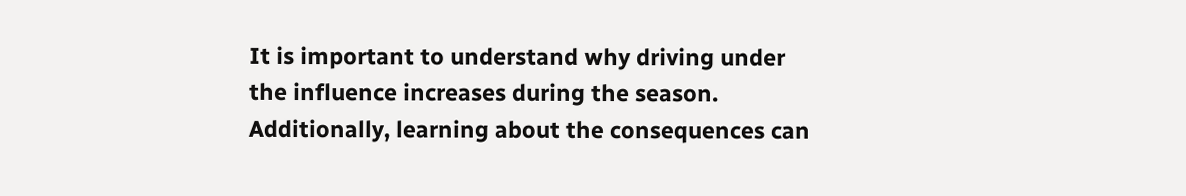It is important to understand why driving under the influence increases during the season. Additionally, learning about the consequences can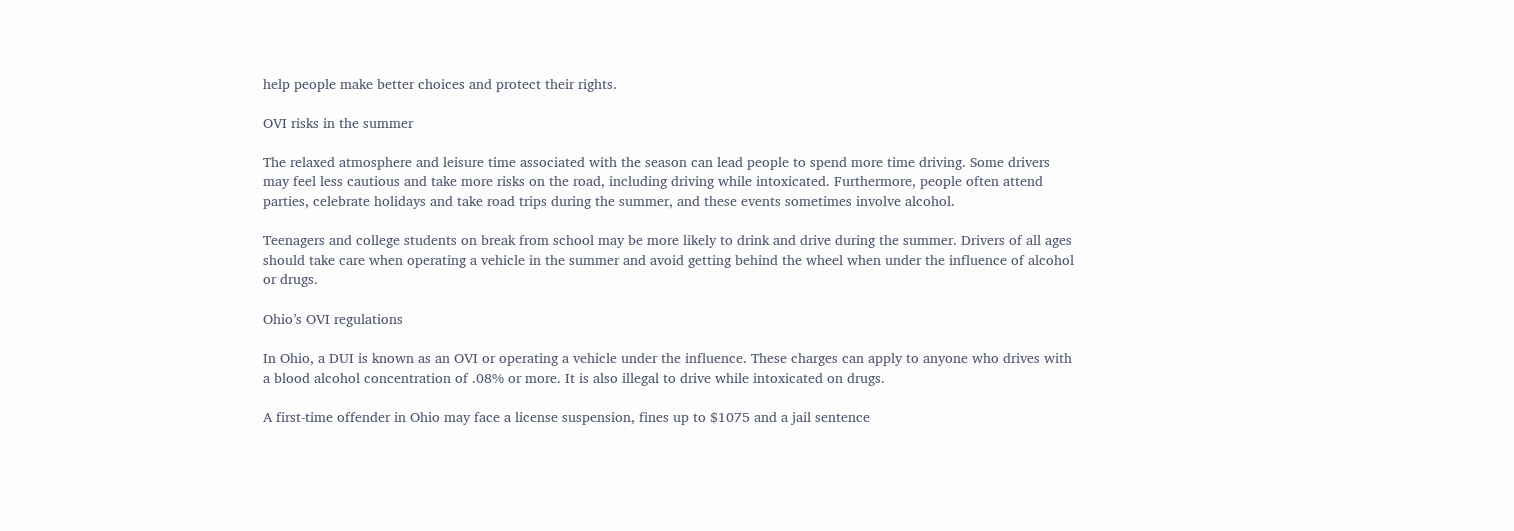help people make better choices and protect their rights.

OVI risks in the summer

The relaxed atmosphere and leisure time associated with the season can lead people to spend more time driving. Some drivers may feel less cautious and take more risks on the road, including driving while intoxicated. Furthermore, people often attend parties, celebrate holidays and take road trips during the summer, and these events sometimes involve alcohol.

Teenagers and college students on break from school may be more likely to drink and drive during the summer. Drivers of all ages should take care when operating a vehicle in the summer and avoid getting behind the wheel when under the influence of alcohol or drugs.

Ohio’s OVI regulations

In Ohio, a DUI is known as an OVI or operating a vehicle under the influence. These charges can apply to anyone who drives with a blood alcohol concentration of .08% or more. It is also illegal to drive while intoxicated on drugs.

A first-time offender in Ohio may face a license suspension, fines up to $1075 and a jail sentence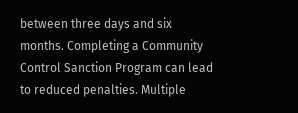between three days and six months. Completing a Community Control Sanction Program can lead to reduced penalties. Multiple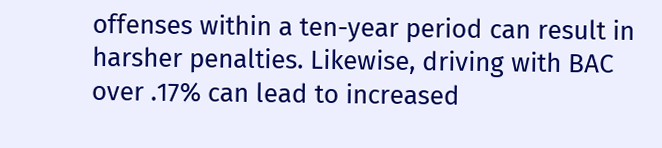offenses within a ten-year period can result in harsher penalties. Likewise, driving with BAC over .17% can lead to increased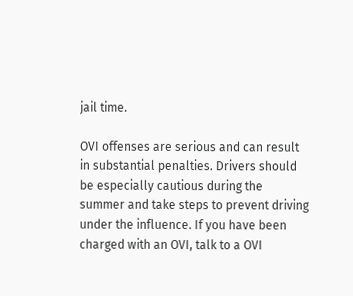jail time.

OVI offenses are serious and can result in substantial penalties. Drivers should be especially cautious during the summer and take steps to prevent driving under the influence. If you have been charged with an OVI, talk to a OVI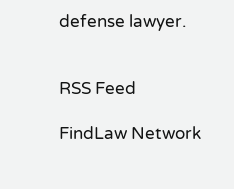defense lawyer.


RSS Feed

FindLaw Network